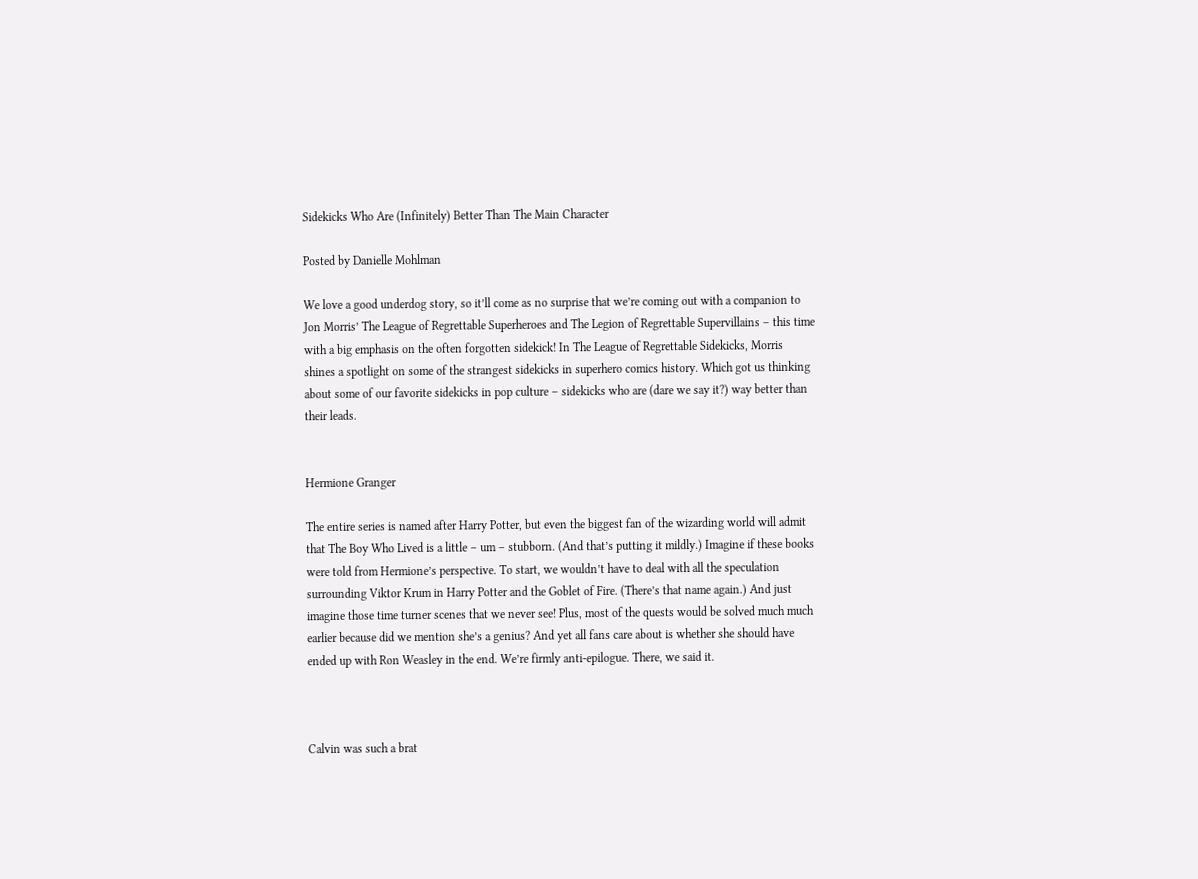Sidekicks Who Are (Infinitely) Better Than The Main Character

Posted by Danielle Mohlman

We love a good underdog story, so it’ll come as no surprise that we’re coming out with a companion to Jon Morris’ The League of Regrettable Superheroes and The Legion of Regrettable Supervillains – this time with a big emphasis on the often forgotten sidekick! In The League of Regrettable Sidekicks, Morris shines a spotlight on some of the strangest sidekicks in superhero comics history. Which got us thinking about some of our favorite sidekicks in pop culture – sidekicks who are (dare we say it?) way better than their leads.


Hermione Granger

The entire series is named after Harry Potter, but even the biggest fan of the wizarding world will admit that The Boy Who Lived is a little – um – stubborn. (And that’s putting it mildly.) Imagine if these books were told from Hermione’s perspective. To start, we wouldn’t have to deal with all the speculation surrounding Viktor Krum in Harry Potter and the Goblet of Fire. (There’s that name again.) And just imagine those time turner scenes that we never see! Plus, most of the quests would be solved much much earlier because did we mention she’s a genius? And yet all fans care about is whether she should have ended up with Ron Weasley in the end. We’re firmly anti-epilogue. There, we said it.



Calvin was such a brat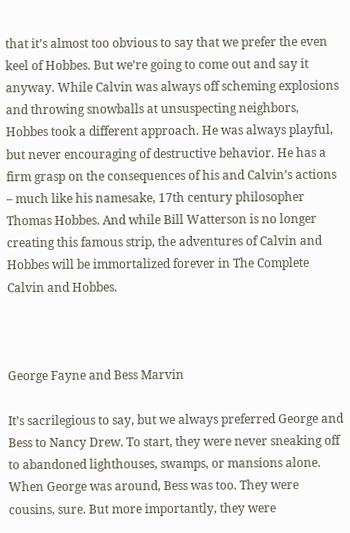that it’s almost too obvious to say that we prefer the even keel of Hobbes. But we’re going to come out and say it anyway. While Calvin was always off scheming explosions and throwing snowballs at unsuspecting neighbors, Hobbes took a different approach. He was always playful, but never encouraging of destructive behavior. He has a firm grasp on the consequences of his and Calvin’s actions – much like his namesake, 17th century philosopher Thomas Hobbes. And while Bill Watterson is no longer creating this famous strip, the adventures of Calvin and Hobbes will be immortalized forever in The Complete Calvin and Hobbes.



George Fayne and Bess Marvin

It’s sacrilegious to say, but we always preferred George and Bess to Nancy Drew. To start, they were never sneaking off to abandoned lighthouses, swamps, or mansions alone. When George was around, Bess was too. They were cousins, sure. But more importantly, they were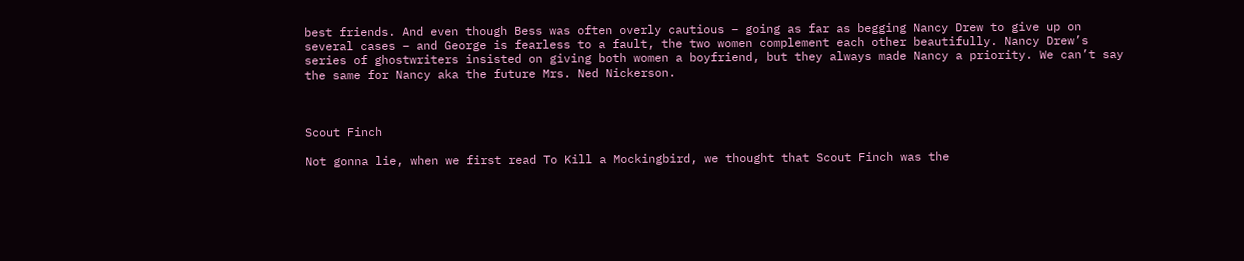best friends. And even though Bess was often overly cautious – going as far as begging Nancy Drew to give up on several cases – and George is fearless to a fault, the two women complement each other beautifully. Nancy Drew’s series of ghostwriters insisted on giving both women a boyfriend, but they always made Nancy a priority. We can’t say the same for Nancy aka the future Mrs. Ned Nickerson.



Scout Finch

Not gonna lie, when we first read To Kill a Mockingbird, we thought that Scout Finch was the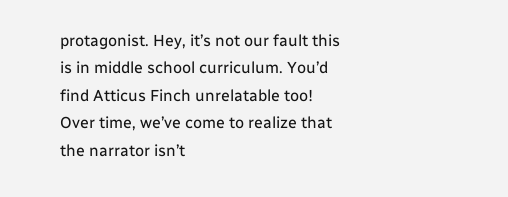protagonist. Hey, it’s not our fault this is in middle school curriculum. You’d find Atticus Finch unrelatable too! Over time, we’ve come to realize that the narrator isn’t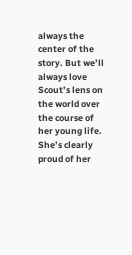always the center of the story. But we’ll always love Scout’s lens on the world over the course of her young life. She’s clearly proud of her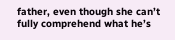father, even though she can’t fully comprehend what he’s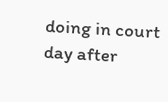doing in court day after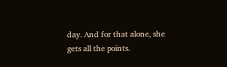day. And for that alone, she gets all the points.